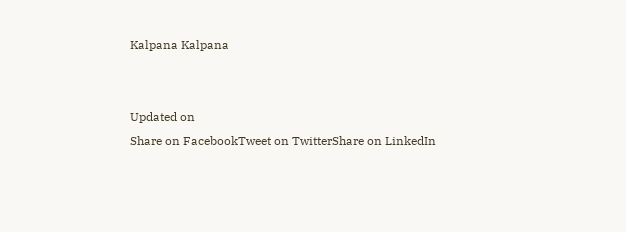Kalpana Kalpana


Updated on
Share on FacebookTweet on TwitterShare on LinkedIn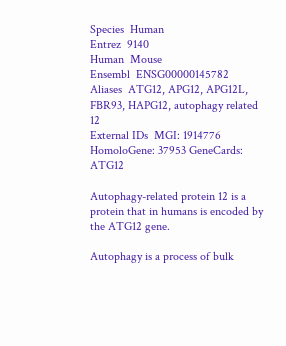Species  Human
Entrez  9140
Human  Mouse
Ensembl  ENSG00000145782
Aliases  ATG12, APG12, APG12L, FBR93, HAPG12, autophagy related 12
External IDs  MGI: 1914776 HomoloGene: 37953 GeneCards: ATG12

Autophagy-related protein 12 is a protein that in humans is encoded by the ATG12 gene.

Autophagy is a process of bulk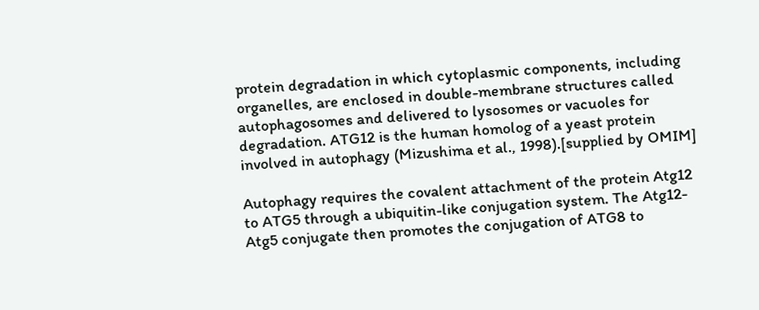protein degradation in which cytoplasmic components, including organelles, are enclosed in double-membrane structures called autophagosomes and delivered to lysosomes or vacuoles for degradation. ATG12 is the human homolog of a yeast protein involved in autophagy (Mizushima et al., 1998).[supplied by OMIM]

Autophagy requires the covalent attachment of the protein Atg12 to ATG5 through a ubiquitin-like conjugation system. The Atg12-Atg5 conjugate then promotes the conjugation of ATG8 to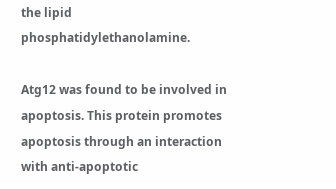the lipid phosphatidylethanolamine.

Atg12 was found to be involved in apoptosis. This protein promotes apoptosis through an interaction with anti-apoptotic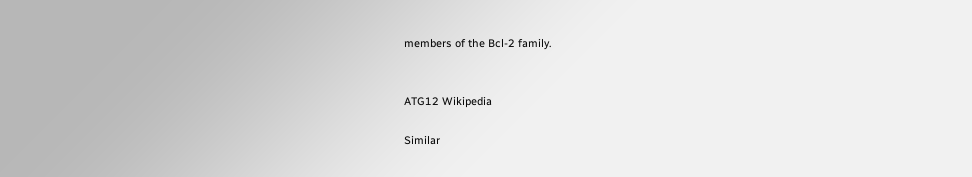members of the Bcl-2 family.


ATG12 Wikipedia

Similar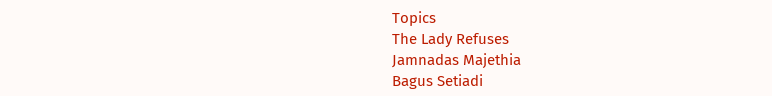Topics
The Lady Refuses
Jamnadas Majethia
Bagus Setiadi